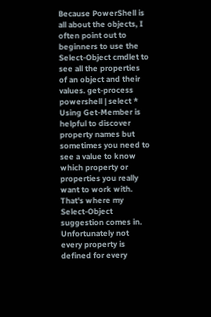Because PowerShell is all about the objects, I often point out to beginners to use the Select-Object cmdlet to see all the properties of an object and their values. get-process powershell | select * Using Get-Member is helpful to discover property names but sometimes you need to see a value to know which property or properties you really want to work with. That's where my Select-Object suggestion comes in. Unfortunately not every property is defined for every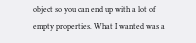object so you can end up with a lot of empty properties. What I wanted was a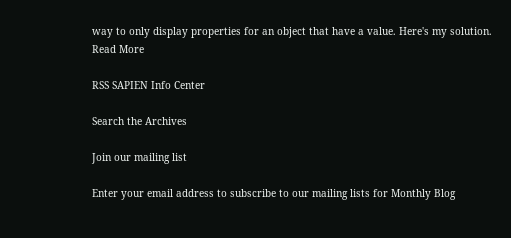way to only display properties for an object that have a value. Here's my solution.
Read More

RSS SAPIEN Info Center

Search the Archives

Join our mailing list

Enter your email address to subscribe to our mailing lists for Monthly Blog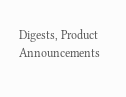Digests, Product Announcements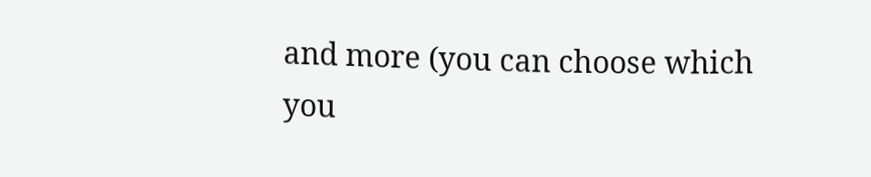and more (you can choose which you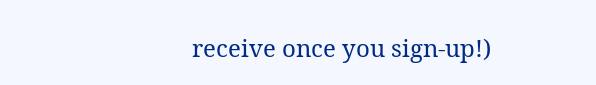receive once you sign-up!)